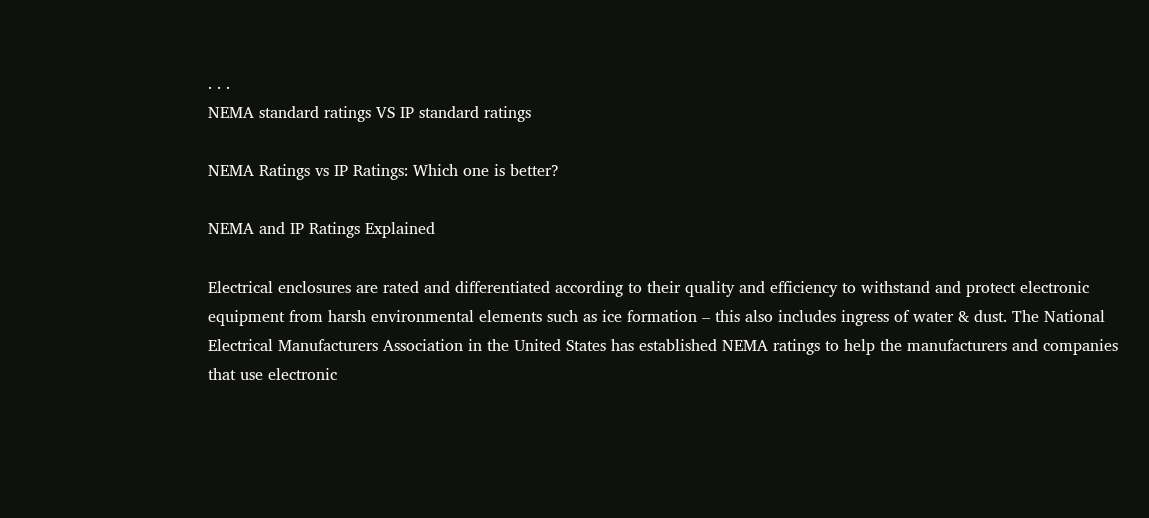. . .
NEMA standard ratings VS IP standard ratings

NEMA Ratings vs IP Ratings: Which one is better?

NEMA and IP Ratings Explained

Electrical enclosures are rated and differentiated according to their quality and efficiency to withstand and protect electronic equipment from harsh environmental elements such as ice formation – this also includes ingress of water & dust. The National Electrical Manufacturers Association in the United States has established NEMA ratings to help the manufacturers and companies that use electronic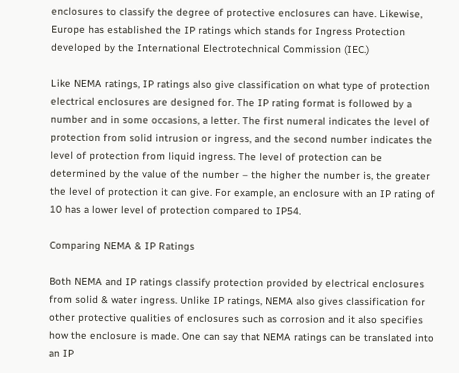enclosures to classify the degree of protective enclosures can have. Likewise, Europe has established the IP ratings which stands for Ingress Protection developed by the International Electrotechnical Commission (IEC.)

Like NEMA ratings, IP ratings also give classification on what type of protection electrical enclosures are designed for. The IP rating format is followed by a number and in some occasions, a letter. The first numeral indicates the level of protection from solid intrusion or ingress, and the second number indicates the level of protection from liquid ingress. The level of protection can be determined by the value of the number – the higher the number is, the greater the level of protection it can give. For example, an enclosure with an IP rating of 10 has a lower level of protection compared to IP54.

Comparing NEMA & IP Ratings

Both NEMA and IP ratings classify protection provided by electrical enclosures from solid & water ingress. Unlike IP ratings, NEMA also gives classification for other protective qualities of enclosures such as corrosion and it also specifies how the enclosure is made. One can say that NEMA ratings can be translated into an IP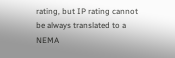rating, but IP rating cannot be always translated to a NEMA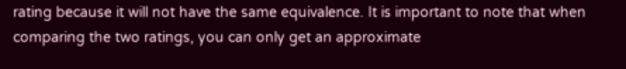rating because it will not have the same equivalence. It is important to note that when comparing the two ratings, you can only get an approximate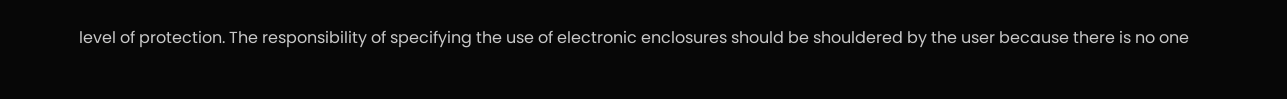level of protection. The responsibility of specifying the use of electronic enclosures should be shouldered by the user because there is no one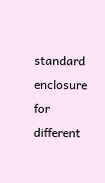standard enclosure for different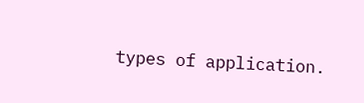types of application.